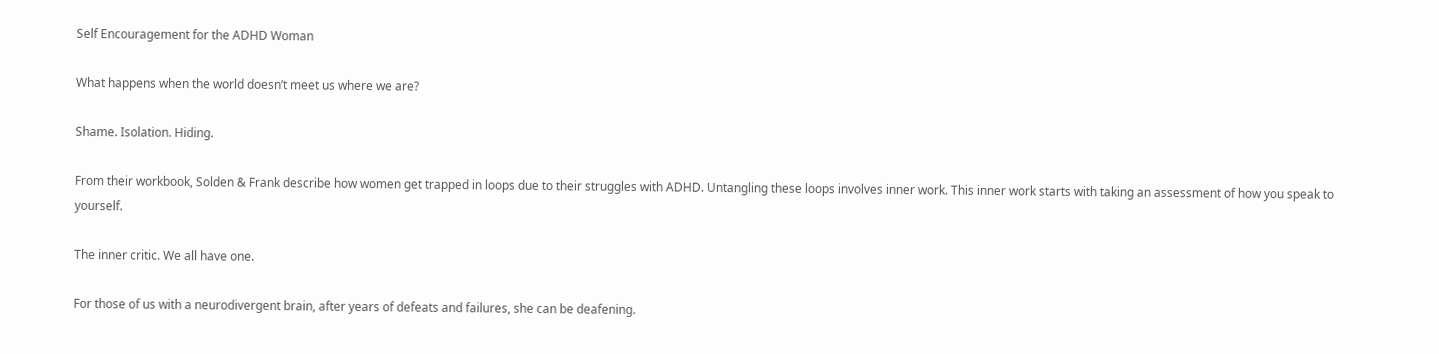Self Encouragement for the ADHD Woman

What happens when the world doesn’t meet us where we are?

Shame. Isolation. Hiding.

From their workbook, Solden & Frank describe how women get trapped in loops due to their struggles with ADHD. Untangling these loops involves inner work. This inner work starts with taking an assessment of how you speak to yourself.

The inner critic. We all have one.

For those of us with a neurodivergent brain, after years of defeats and failures, she can be deafening.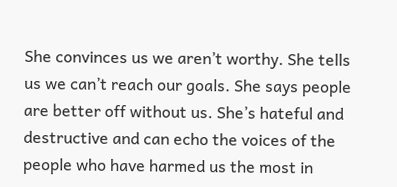She convinces us we aren’t worthy. She tells us we can’t reach our goals. She says people are better off without us. She’s hateful and destructive and can echo the voices of the people who have harmed us the most in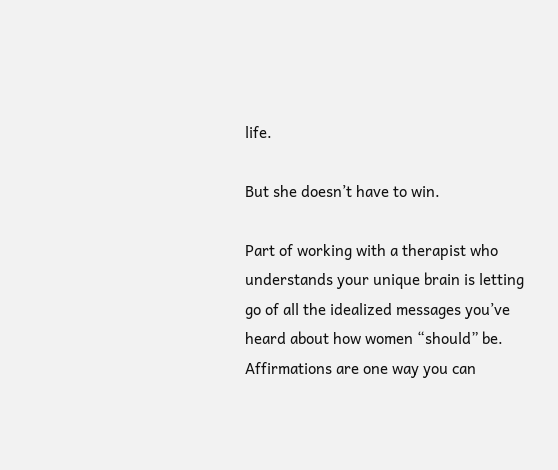life.

But she doesn’t have to win.

Part of working with a therapist who understands your unique brain is letting go of all the idealized messages you’ve heard about how women “should” be. Affirmations are one way you can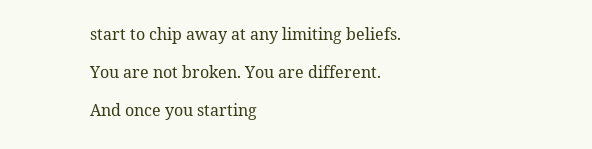start to chip away at any limiting beliefs.

You are not broken. You are different.

And once you starting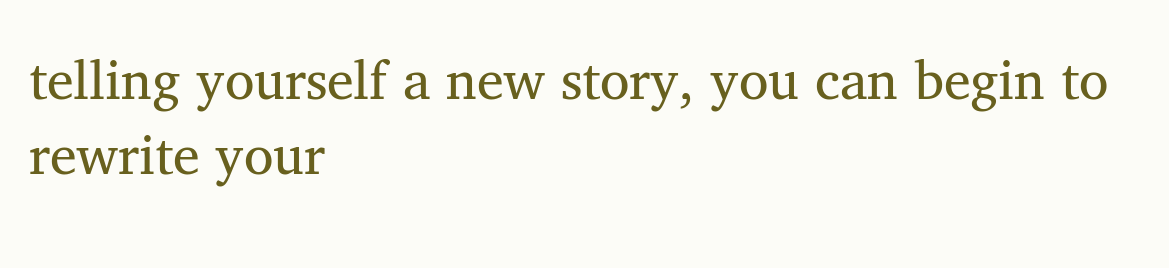telling yourself a new story, you can begin to rewrite your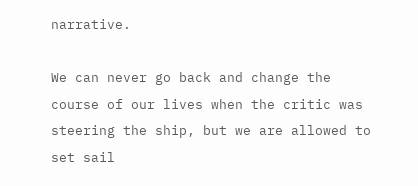narrative.

We can never go back and change the course of our lives when the critic was steering the ship, but we are allowed to set sail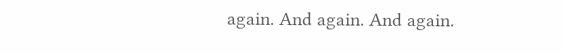again. And again. And again.